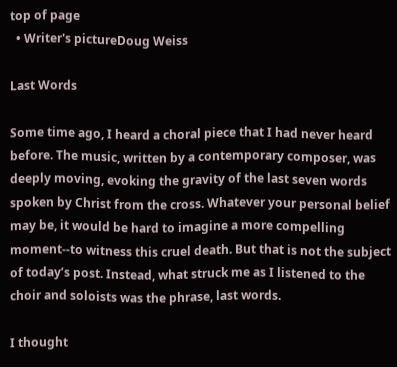top of page
  • Writer's pictureDoug Weiss

Last Words

Some time ago, I heard a choral piece that I had never heard before. The music, written by a contemporary composer, was deeply moving, evoking the gravity of the last seven words spoken by Christ from the cross. Whatever your personal belief may be, it would be hard to imagine a more compelling moment--to witness this cruel death. But that is not the subject of today’s post. Instead, what struck me as I listened to the choir and soloists was the phrase, last words.

I thought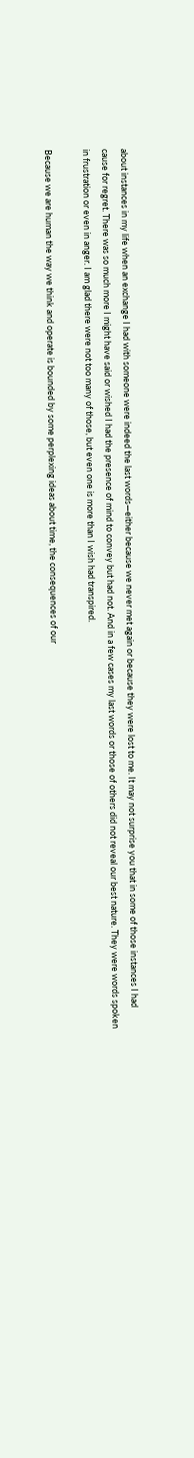about instances in my life when an exchange I had with someone were indeed the last words—either because we never met again or because they were lost to me. It may not surprise you that in some of those instances I had cause for regret. There was so much more I might have said or wished I had the presence of mind to convey but had not. And in a few cases my last words or those of others did not reveal our best nature. They were words spoken in frustration or even in anger. I am glad there were not too many of those, but even one is more than I wish had transpired.

Because we are human the way we think and operate is bounded by some perplexing ideas about time, the consequences of our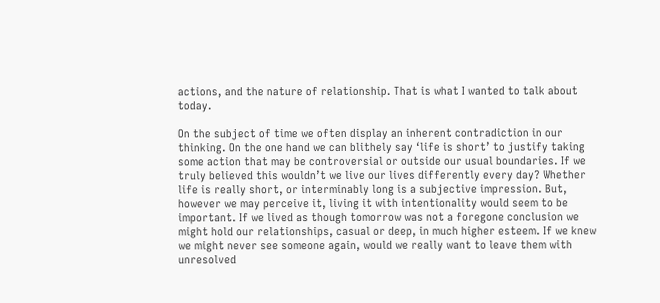actions, and the nature of relationship. That is what I wanted to talk about today.

On the subject of time we often display an inherent contradiction in our thinking. On the one hand we can blithely say ‘life is short’ to justify taking some action that may be controversial or outside our usual boundaries. If we truly believed this wouldn’t we live our lives differently every day? Whether life is really short, or interminably long is a subjective impression. But, however we may perceive it, living it with intentionality would seem to be important. If we lived as though tomorrow was not a foregone conclusion we might hold our relationships, casual or deep, in much higher esteem. If we knew we might never see someone again, would we really want to leave them with unresolved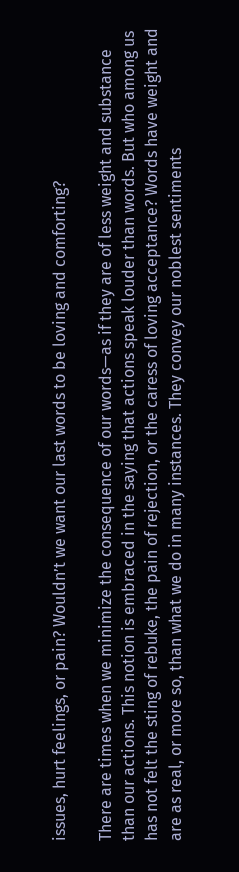issues, hurt feelings, or pain? Wouldn’t we want our last words to be loving and comforting?

There are times when we minimize the consequence of our words—as if they are of less weight and substance than our actions. This notion is embraced in the saying that actions speak louder than words. But who among us has not felt the sting of rebuke, the pain of rejection, or the caress of loving acceptance? Words have weight and are as real, or more so, than what we do in many instances. They convey our noblest sentiments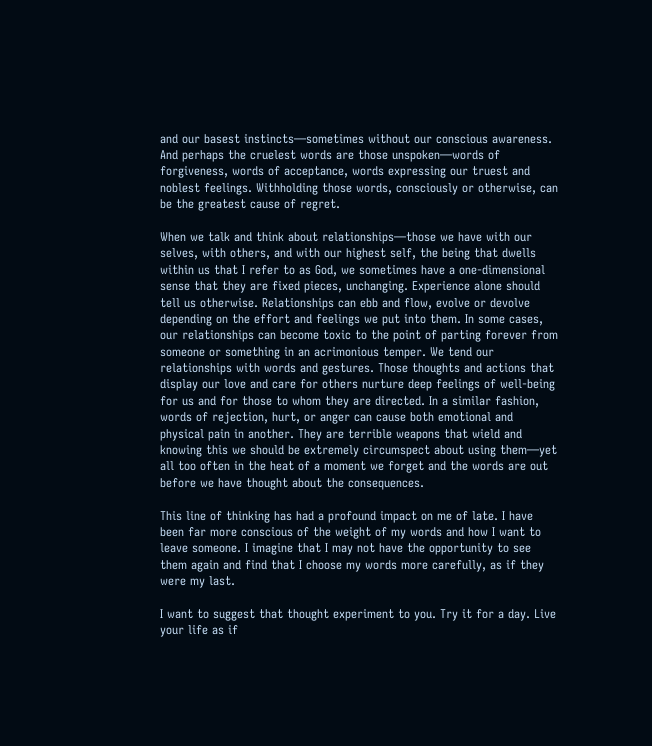and our basest instincts—sometimes without our conscious awareness. And perhaps the cruelest words are those unspoken—words of forgiveness, words of acceptance, words expressing our truest and noblest feelings. Withholding those words, consciously or otherwise, can be the greatest cause of regret.

When we talk and think about relationships—those we have with our selves, with others, and with our highest self, the being that dwells within us that I refer to as God, we sometimes have a one-dimensional sense that they are fixed pieces, unchanging. Experience alone should tell us otherwise. Relationships can ebb and flow, evolve or devolve depending on the effort and feelings we put into them. In some cases, our relationships can become toxic to the point of parting forever from someone or something in an acrimonious temper. We tend our relationships with words and gestures. Those thoughts and actions that display our love and care for others nurture deep feelings of well-being for us and for those to whom they are directed. In a similar fashion, words of rejection, hurt, or anger can cause both emotional and physical pain in another. They are terrible weapons that wield and knowing this we should be extremely circumspect about using them—yet all too often in the heat of a moment we forget and the words are out before we have thought about the consequences.

This line of thinking has had a profound impact on me of late. I have been far more conscious of the weight of my words and how I want to leave someone. I imagine that I may not have the opportunity to see them again and find that I choose my words more carefully, as if they were my last.

I want to suggest that thought experiment to you. Try it for a day. Live your life as if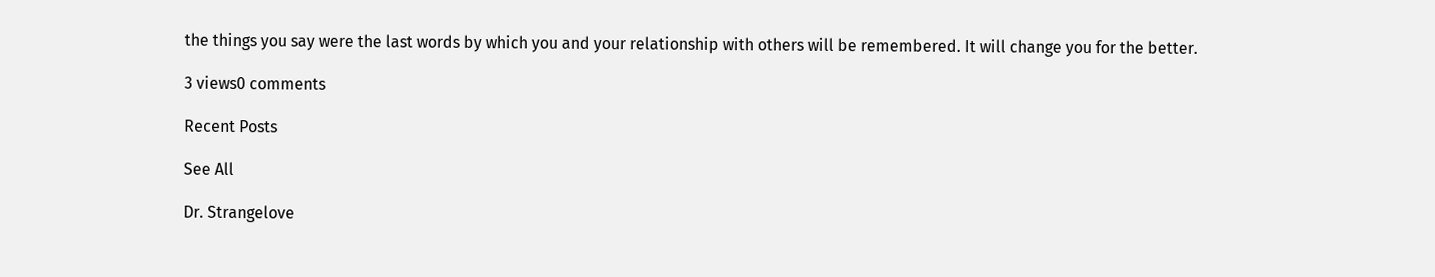the things you say were the last words by which you and your relationship with others will be remembered. It will change you for the better.

3 views0 comments

Recent Posts

See All

Dr. Strangelove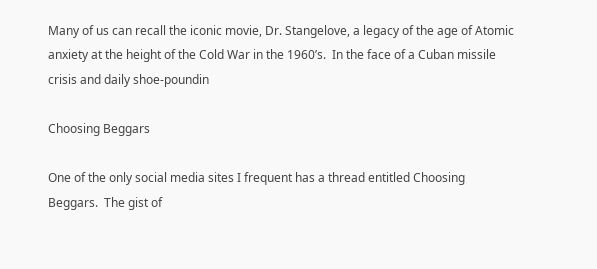Many of us can recall the iconic movie, Dr. Stangelove, a legacy of the age of Atomic anxiety at the height of the Cold War in the 1960’s.  In the face of a Cuban missile crisis and daily shoe-poundin

Choosing Beggars

One of the only social media sites I frequent has a thread entitled Choosing Beggars.  The gist of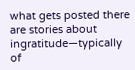what gets posted there are stories about ingratitude—typically of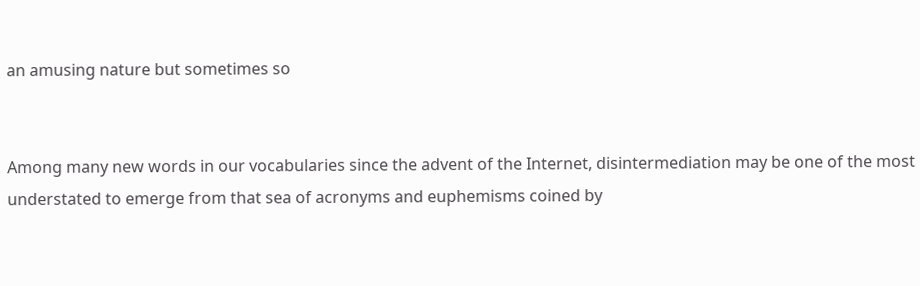an amusing nature but sometimes so


Among many new words in our vocabularies since the advent of the Internet, disintermediation may be one of the most understated to emerge from that sea of acronyms and euphemisms coined by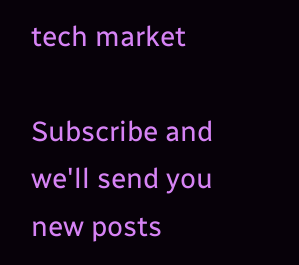tech market

Subscribe and we'll send you new posts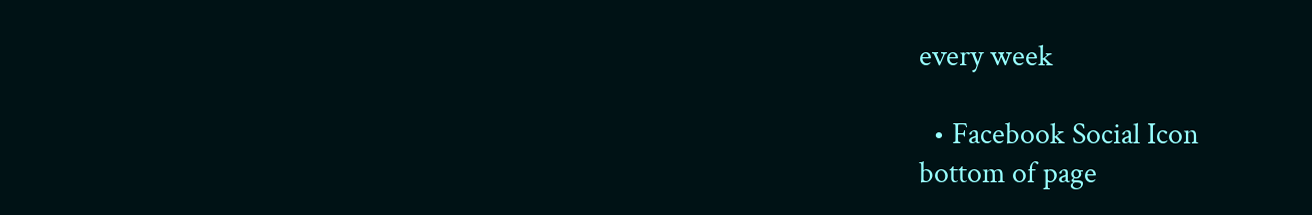every week

  • Facebook Social Icon
bottom of page